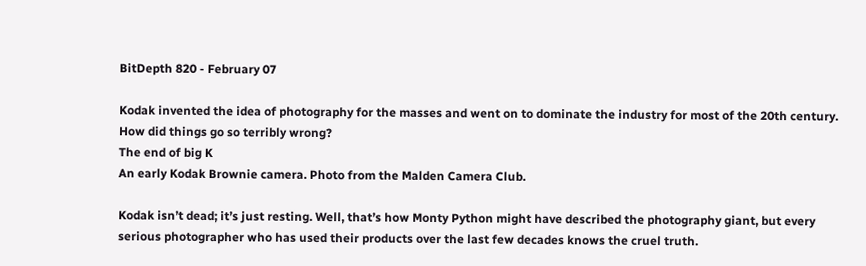BitDepth 820 - February 07

Kodak invented the idea of photography for the masses and went on to dominate the industry for most of the 20th century. How did things go so terribly wrong?
The end of big K
An early Kodak Brownie camera. Photo from the Malden Camera Club.

Kodak isn’t dead; it’s just resting. Well, that’s how Monty Python might have described the photography giant, but every serious photographer who has used their products over the last few decades knows the cruel truth.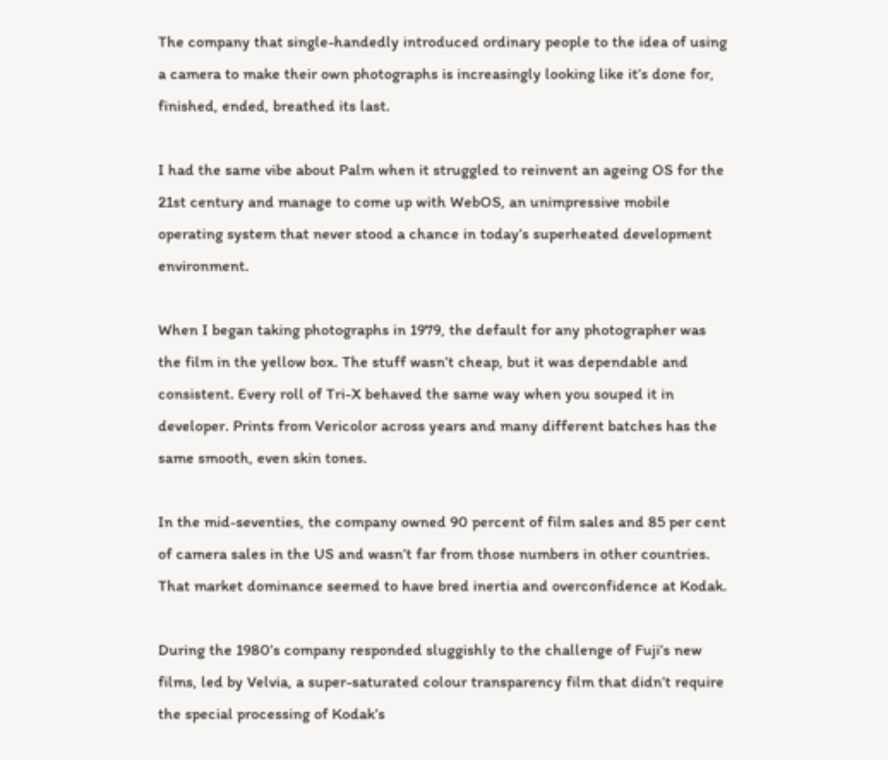The company that single-handedly introduced ordinary people to the idea of using a camera to make their own photographs is increasingly looking like it’s done for, finished, ended, breathed its last.

I had the same vibe about Palm when it struggled to reinvent an ageing OS for the 21st century and manage to come up with WebOS, an unimpressive mobile operating system that never stood a chance in today’s superheated development environment.

When I began taking photographs in 1979, the default for any photographer was the film in the yellow box. The stuff wasn’t cheap, but it was dependable and consistent. Every roll of Tri-X behaved the same way when you souped it in developer. Prints from Vericolor across years and many different batches has the same smooth, even skin tones.

In the mid-seventies, the company owned 90 percent of film sales and 85 per cent of camera sales in the US and wasn’t far from those numbers in other countries. That market dominance seemed to have bred inertia and overconfidence at Kodak.

During the 1980’s company responded sluggishly to the challenge of Fuji’s new films, led by Velvia, a super-saturated colour transparency film that didn’t require the special processing of Kodak’s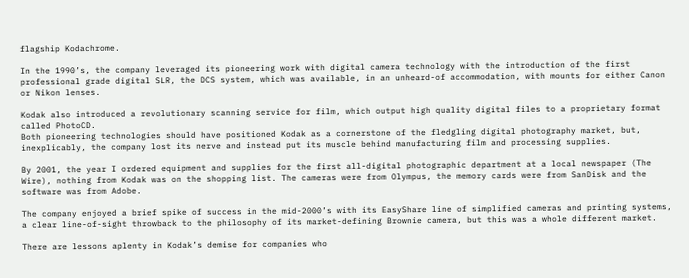flagship Kodachrome.

In the 1990’s, the company leveraged its pioneering work with digital camera technology with the introduction of the first professional grade digital SLR, the DCS system, which was available, in an unheard-of accommodation, with mounts for either Canon or Nikon lenses.

Kodak also introduced a revolutionary scanning service for film, which output high quality digital files to a proprietary format called PhotoCD.
Both pioneering technologies should have positioned Kodak as a cornerstone of the fledgling digital photography market, but, inexplicably, the company lost its nerve and instead put its muscle behind manufacturing film and processing supplies.

By 2001, the year I ordered equipment and supplies for the first all-digital photographic department at a local newspaper (The Wire), nothing from Kodak was on the shopping list. The cameras were from Olympus, the memory cards were from SanDisk and the software was from Adobe.

The company enjoyed a brief spike of success in the mid-2000’s with its EasyShare line of simplified cameras and printing systems, a clear line-of-sight throwback to the philosophy of its market-defining Brownie camera, but this was a whole different market.

There are lessons aplenty in Kodak’s demise for companies who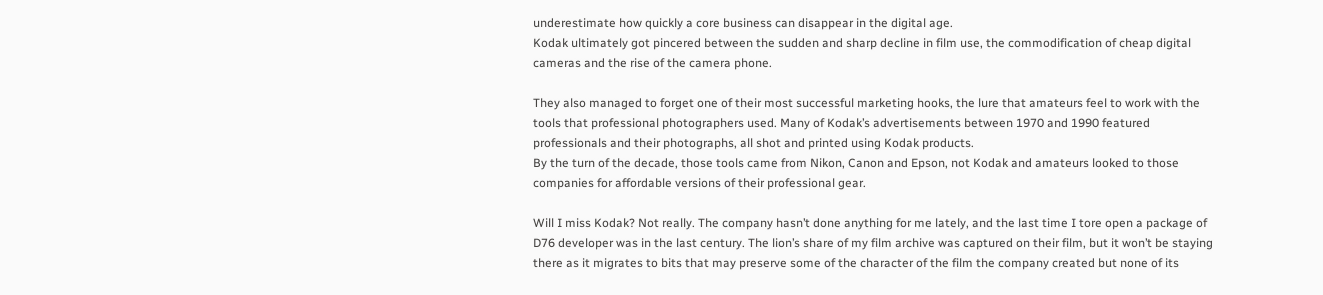underestimate how quickly a core business can disappear in the digital age.
Kodak ultimately got pincered between the sudden and sharp decline in film use, the commodification of cheap digital cameras and the rise of the camera phone.

They also managed to forget one of their most successful marketing hooks, the lure that amateurs feel to work with the tools that professional photographers used. Many of Kodak’s advertisements between 1970 and 1990 featured professionals and their photographs, all shot and printed using Kodak products.
By the turn of the decade, those tools came from Nikon, Canon and Epson, not Kodak and amateurs looked to those companies for affordable versions of their professional gear.

Will I miss Kodak? Not really. The company hasn’t done anything for me lately, and the last time I tore open a package of D76 developer was in the last century. The lion’s share of my film archive was captured on their film, but it won’t be staying there as it migrates to bits that may preserve some of the character of the film the company created but none of its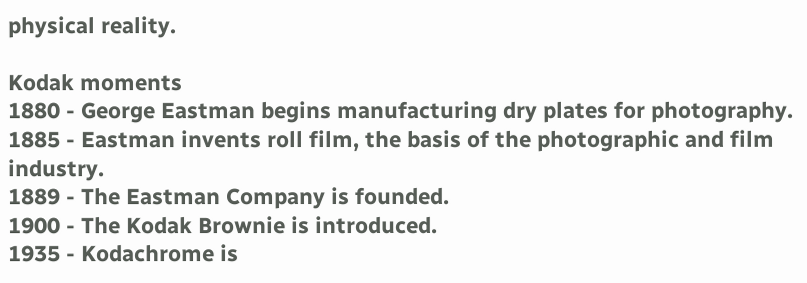physical reality.

Kodak moments
1880 - George Eastman begins manufacturing dry plates for photography.
1885 - Eastman invents roll film, the basis of the photographic and film industry.
1889 - The Eastman Company is founded.
1900 - The Kodak Brownie is introduced.
1935 - Kodachrome is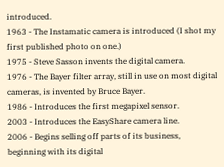introduced.
1963 - The Instamatic camera is introduced (I shot my first published photo on one.)
1975 - Steve Sasson invents the digital camera.
1976 - The Bayer filter array, still in use on most digital cameras, is invented by Bruce Bayer.
1986 - Introduces the first megapixel sensor.
2003 - Introduces the EasyShare camera line.
2006 - Begins selling off parts of its business, beginning with its digital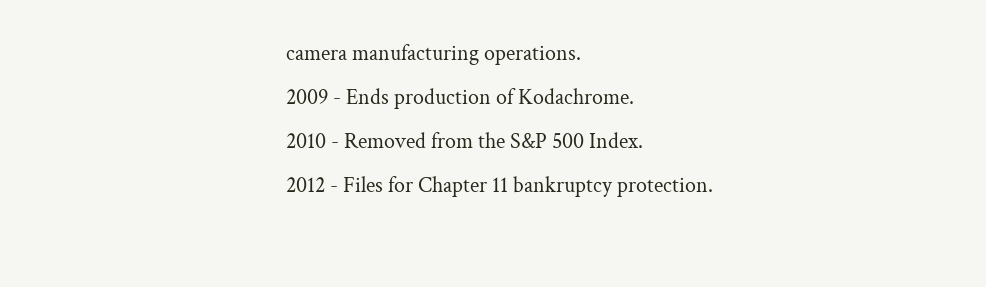camera manufacturing operations.
2009 - Ends production of Kodachrome.
2010 - Removed from the S&P 500 Index.
2012 - Files for Chapter 11 bankruptcy protection.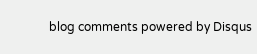blog comments powered by Disqus